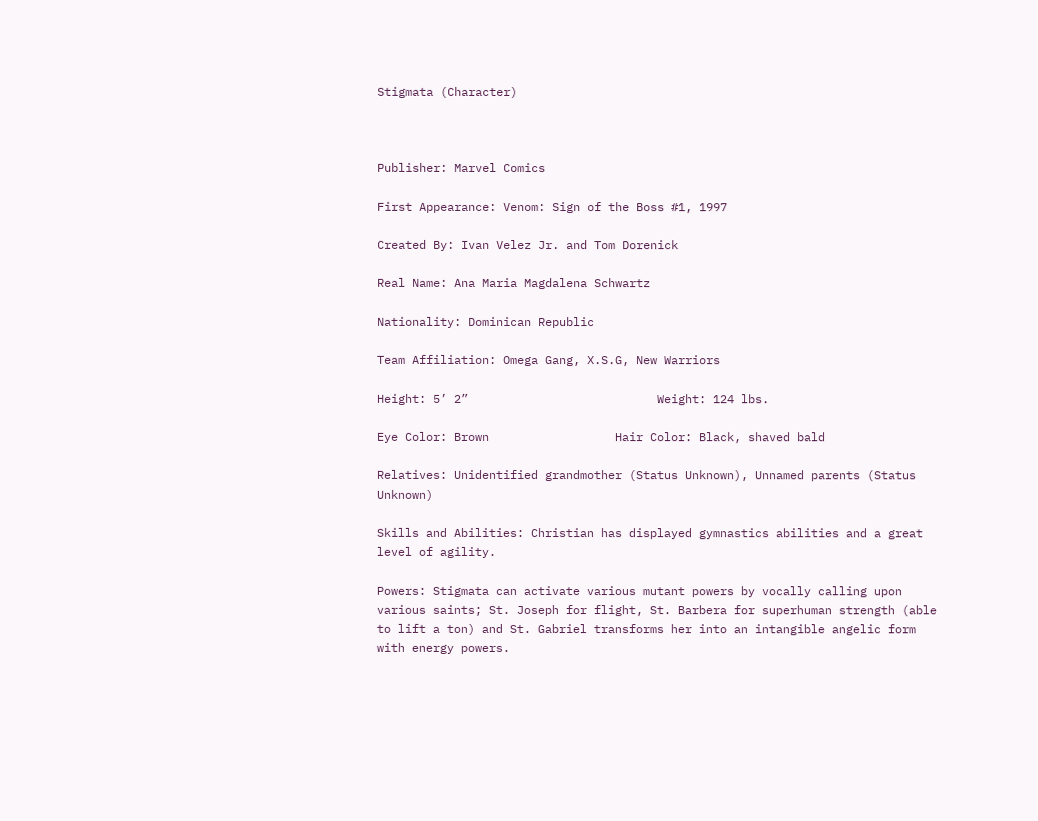Stigmata (Character)



Publisher: Marvel Comics

First Appearance: Venom: Sign of the Boss #1, 1997

Created By: Ivan Velez Jr. and Tom Dorenick

Real Name: Ana Maria Magdalena Schwartz

Nationality: Dominican Republic

Team Affiliation: Omega Gang, X.S.G, New Warriors

Height: 5’ 2”                           Weight: 124 lbs.

Eye Color: Brown                  Hair Color: Black, shaved bald

Relatives: Unidentified grandmother (Status Unknown), Unnamed parents (Status Unknown)

Skills and Abilities: Christian has displayed gymnastics abilities and a great level of agility.

Powers: Stigmata can activate various mutant powers by vocally calling upon various saints; St. Joseph for flight, St. Barbera for superhuman strength (able to lift a ton) and St. Gabriel transforms her into an intangible angelic form with energy powers.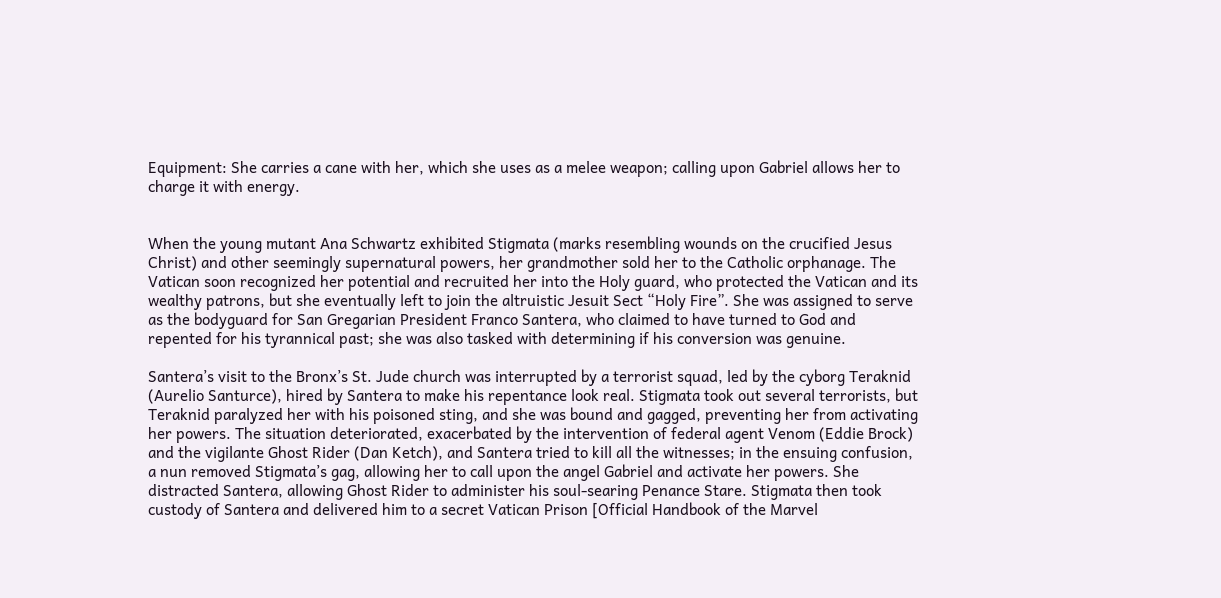Equipment: She carries a cane with her, which she uses as a melee weapon; calling upon Gabriel allows her to charge it with energy.


When the young mutant Ana Schwartz exhibited Stigmata (marks resembling wounds on the crucified Jesus Christ) and other seemingly supernatural powers, her grandmother sold her to the Catholic orphanage. The Vatican soon recognized her potential and recruited her into the Holy guard, who protected the Vatican and its wealthy patrons, but she eventually left to join the altruistic Jesuit Sect “Holy Fire”. She was assigned to serve as the bodyguard for San Gregarian President Franco Santera, who claimed to have turned to God and repented for his tyrannical past; she was also tasked with determining if his conversion was genuine.

Santera’s visit to the Bronx’s St. Jude church was interrupted by a terrorist squad, led by the cyborg Teraknid (Aurelio Santurce), hired by Santera to make his repentance look real. Stigmata took out several terrorists, but Teraknid paralyzed her with his poisoned sting, and she was bound and gagged, preventing her from activating her powers. The situation deteriorated, exacerbated by the intervention of federal agent Venom (Eddie Brock) and the vigilante Ghost Rider (Dan Ketch), and Santera tried to kill all the witnesses; in the ensuing confusion, a nun removed Stigmata’s gag, allowing her to call upon the angel Gabriel and activate her powers. She distracted Santera, allowing Ghost Rider to administer his soul-searing Penance Stare. Stigmata then took custody of Santera and delivered him to a secret Vatican Prison [Official Handbook of the Marvel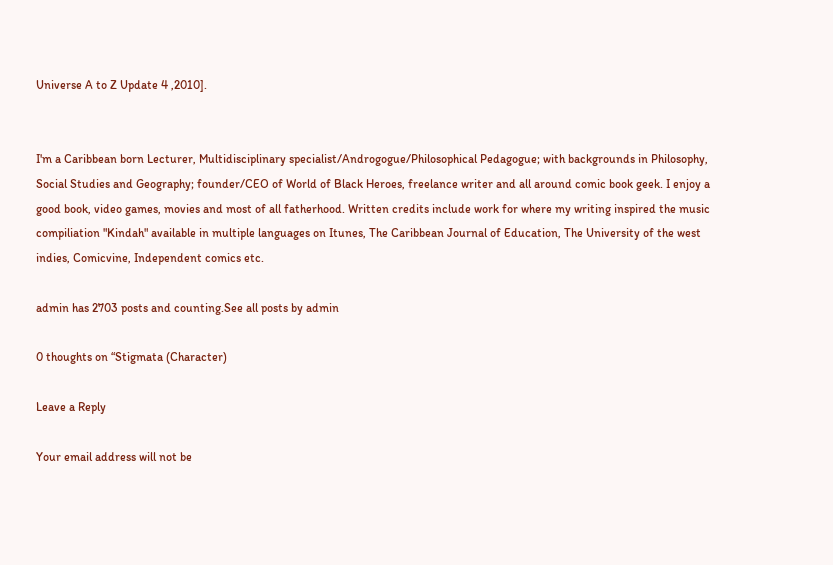Universe A to Z Update 4 ,2010].


I'm a Caribbean born Lecturer, Multidisciplinary specialist/Androgogue/Philosophical Pedagogue; with backgrounds in Philosophy, Social Studies and Geography; founder/CEO of World of Black Heroes, freelance writer and all around comic book geek. I enjoy a good book, video games, movies and most of all fatherhood. Written credits include work for where my writing inspired the music compiliation "Kindah" available in multiple languages on Itunes, The Caribbean Journal of Education, The University of the west indies, Comicvine, Independent comics etc.

admin has 2703 posts and counting.See all posts by admin

0 thoughts on “Stigmata (Character)

Leave a Reply

Your email address will not be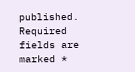published. Required fields are marked *